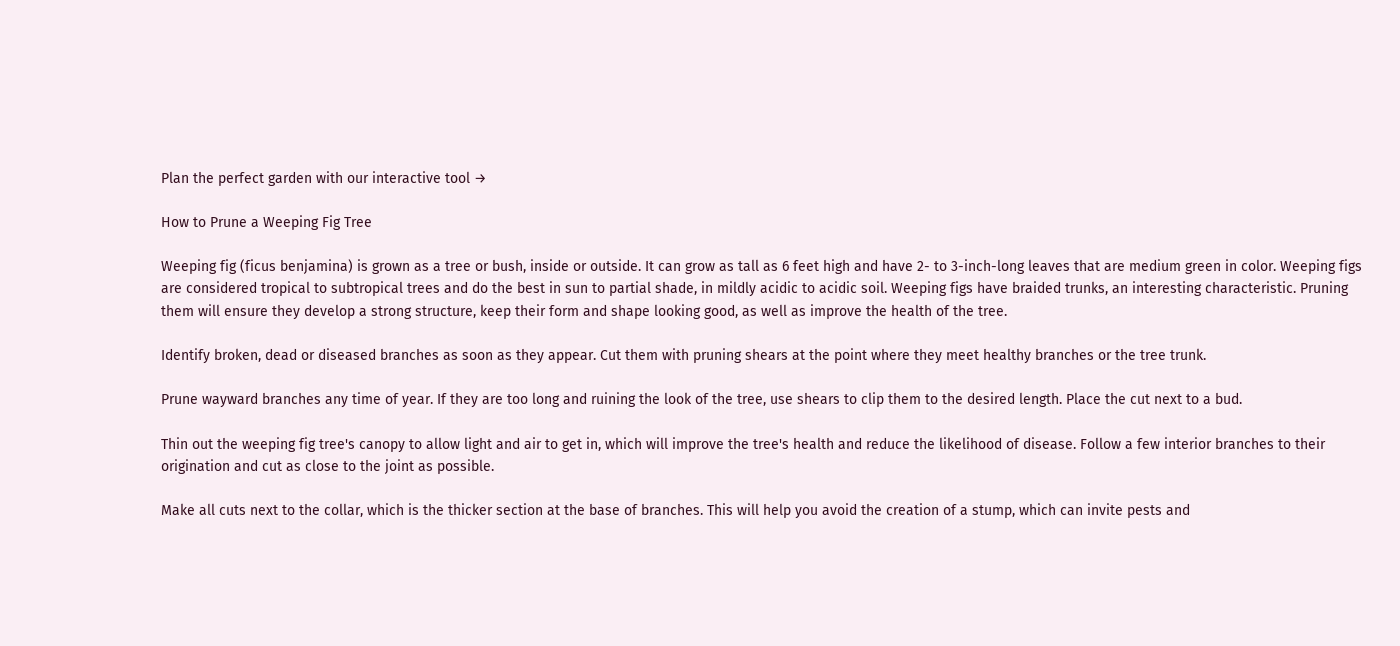Plan the perfect garden with our interactive tool →

How to Prune a Weeping Fig Tree

Weeping fig (ficus benjamina) is grown as a tree or bush, inside or outside. It can grow as tall as 6 feet high and have 2- to 3-inch-long leaves that are medium green in color. Weeping figs are considered tropical to subtropical trees and do the best in sun to partial shade, in mildly acidic to acidic soil. Weeping figs have braided trunks, an interesting characteristic. Pruning them will ensure they develop a strong structure, keep their form and shape looking good, as well as improve the health of the tree.

Identify broken, dead or diseased branches as soon as they appear. Cut them with pruning shears at the point where they meet healthy branches or the tree trunk.

Prune wayward branches any time of year. If they are too long and ruining the look of the tree, use shears to clip them to the desired length. Place the cut next to a bud.

Thin out the weeping fig tree's canopy to allow light and air to get in, which will improve the tree's health and reduce the likelihood of disease. Follow a few interior branches to their origination and cut as close to the joint as possible.

Make all cuts next to the collar, which is the thicker section at the base of branches. This will help you avoid the creation of a stump, which can invite pests and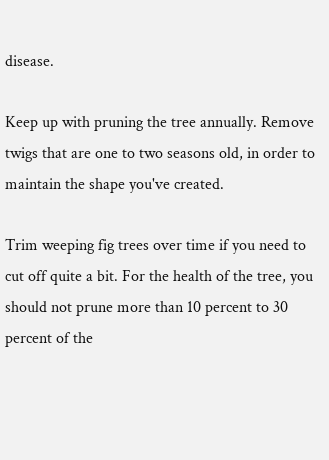disease.

Keep up with pruning the tree annually. Remove twigs that are one to two seasons old, in order to maintain the shape you've created.

Trim weeping fig trees over time if you need to cut off quite a bit. For the health of the tree, you should not prune more than 10 percent to 30 percent of the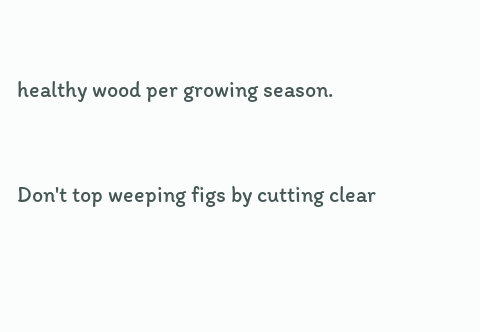healthy wood per growing season.


Don't top weeping figs by cutting clear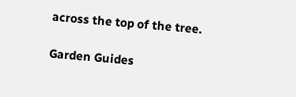across the top of the tree.

Garden Guides